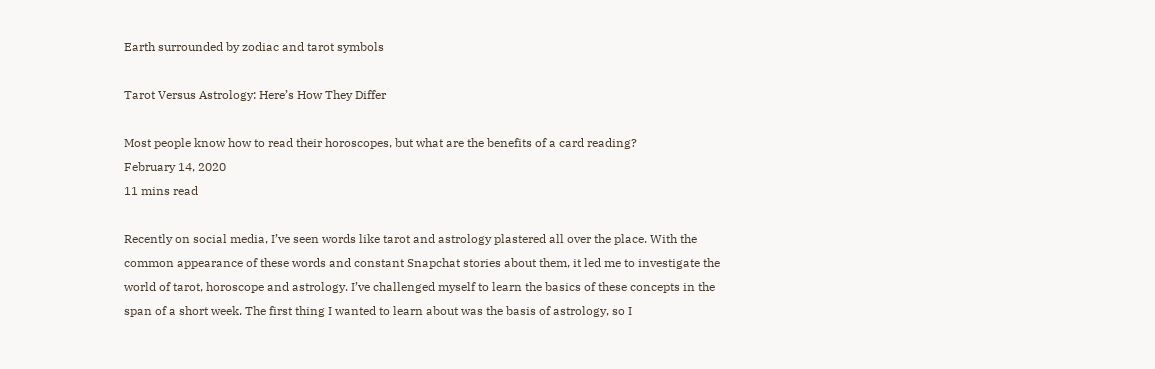Earth surrounded by zodiac and tarot symbols

Tarot Versus Astrology: Here’s How They Differ

Most people know how to read their horoscopes, but what are the benefits of a card reading?
February 14, 2020
11 mins read

Recently on social media, I’ve seen words like tarot and astrology plastered all over the place. With the common appearance of these words and constant Snapchat stories about them, it led me to investigate the world of tarot, horoscope and astrology. I’ve challenged myself to learn the basics of these concepts in the span of a short week. The first thing I wanted to learn about was the basis of astrology, so I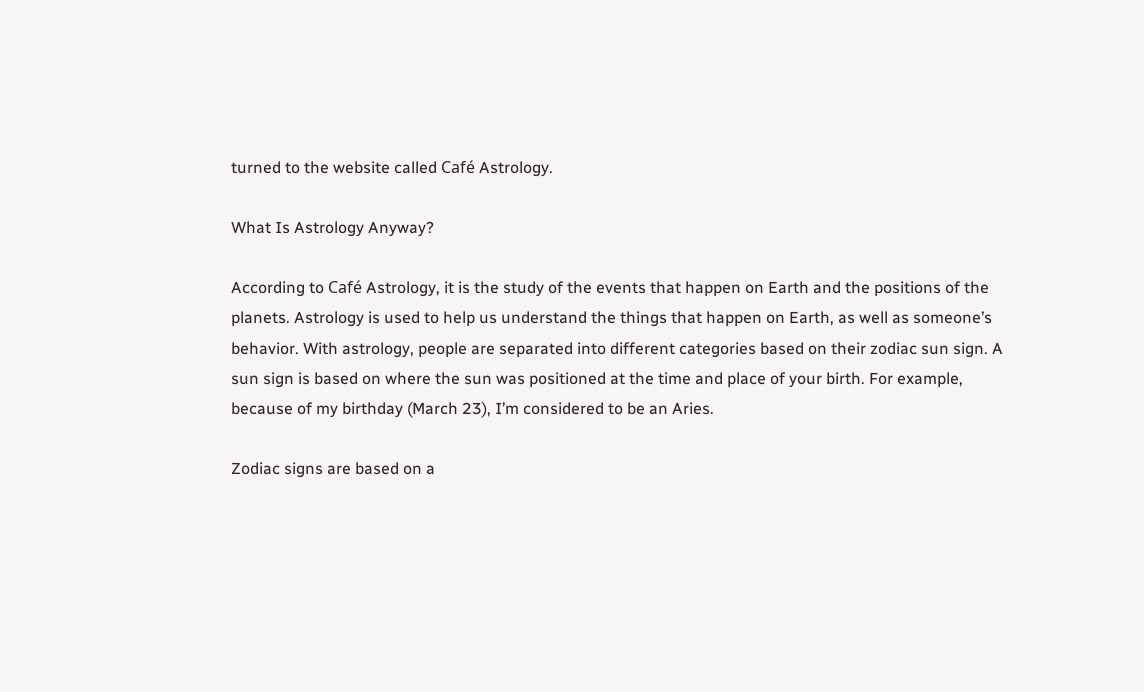turned to the website called Café Astrology.

What Is Astrology Anyway?

According to Café Astrology, it is the study of the events that happen on Earth and the positions of the planets. Astrology is used to help us understand the things that happen on Earth, as well as someone’s behavior. With astrology, people are separated into different categories based on their zodiac sun sign. A sun sign is based on where the sun was positioned at the time and place of your birth. For example, because of my birthday (March 23), I’m considered to be an Aries.

Zodiac signs are based on a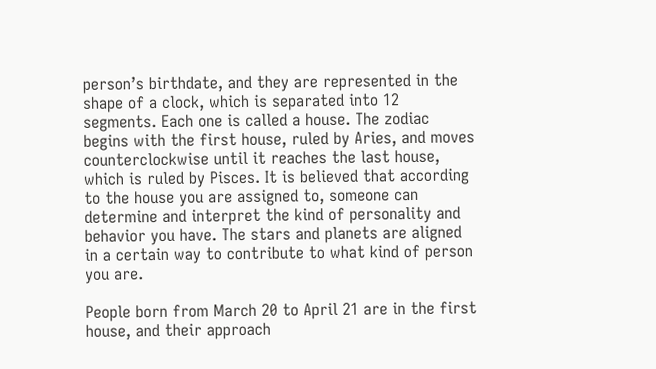person’s birthdate, and they are represented in the shape of a clock, which is separated into 12 segments. Each one is called a house. The zodiac begins with the first house, ruled by Aries, and moves counterclockwise until it reaches the last house, which is ruled by Pisces. It is believed that according to the house you are assigned to, someone can determine and interpret the kind of personality and behavior you have. The stars and planets are aligned in a certain way to contribute to what kind of person you are.

People born from March 20 to April 21 are in the first house, and their approach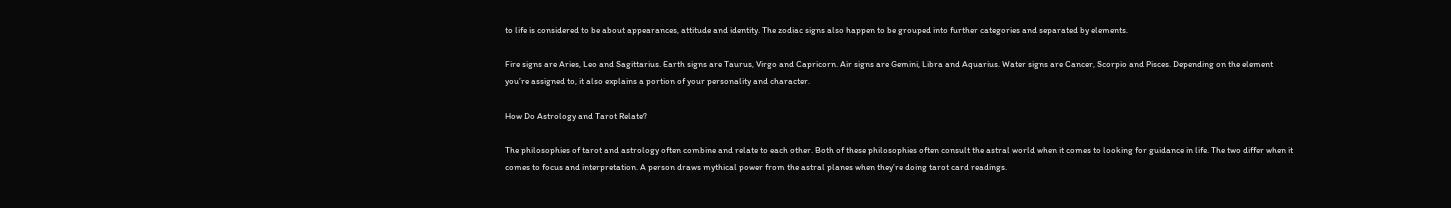to life is considered to be about appearances, attitude and identity. The zodiac signs also happen to be grouped into further categories and separated by elements.

Fire signs are Aries, Leo and Sagittarius. Earth signs are Taurus, Virgo and Capricorn. Air signs are Gemini, Libra and Aquarius. Water signs are Cancer, Scorpio and Pisces. Depending on the element you’re assigned to, it also explains a portion of your personality and character.

How Do Astrology and Tarot Relate?

The philosophies of tarot and astrology often combine and relate to each other. Both of these philosophies often consult the astral world when it comes to looking for guidance in life. The two differ when it comes to focus and interpretation. A person draws mythical power from the astral planes when they’re doing tarot card readings.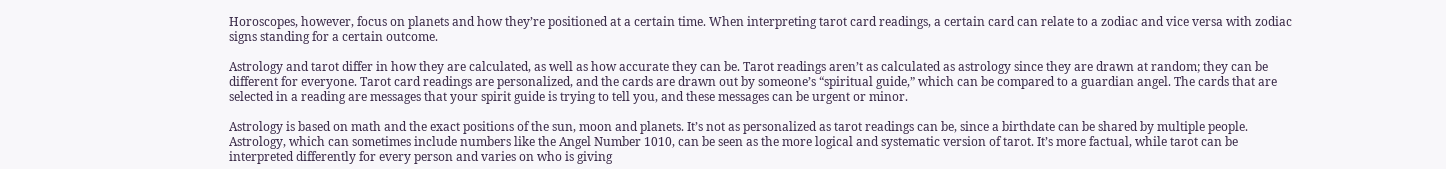Horoscopes, however, focus on planets and how they’re positioned at a certain time. When interpreting tarot card readings, a certain card can relate to a zodiac and vice versa with zodiac signs standing for a certain outcome.

Astrology and tarot differ in how they are calculated, as well as how accurate they can be. Tarot readings aren’t as calculated as astrology since they are drawn at random; they can be different for everyone. Tarot card readings are personalized, and the cards are drawn out by someone’s “spiritual guide,” which can be compared to a guardian angel. The cards that are selected in a reading are messages that your spirit guide is trying to tell you, and these messages can be urgent or minor.

Astrology is based on math and the exact positions of the sun, moon and planets. It’s not as personalized as tarot readings can be, since a birthdate can be shared by multiple people. Astrology, which can sometimes include numbers like the Angel Number 1010, can be seen as the more logical and systematic version of tarot. It’s more factual, while tarot can be interpreted differently for every person and varies on who is giving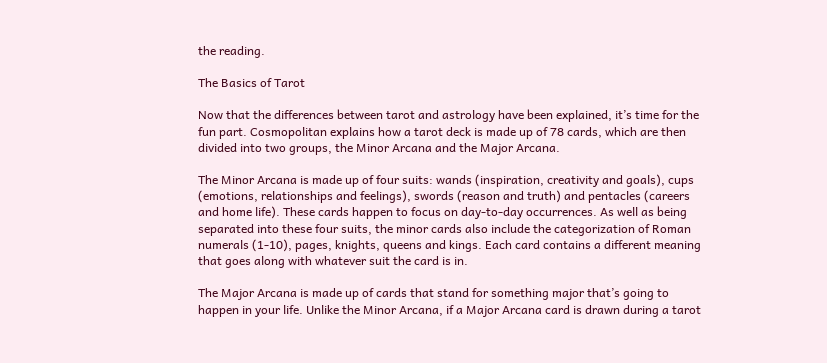the reading.

The Basics of Tarot

Now that the differences between tarot and astrology have been explained, it’s time for the fun part. Cosmopolitan explains how a tarot deck is made up of 78 cards, which are then divided into two groups, the Minor Arcana and the Major Arcana.

The Minor Arcana is made up of four suits: wands (inspiration, creativity and goals), cups (emotions, relationships and feelings), swords (reason and truth) and pentacles (careers and home life). These cards happen to focus on day-to-day occurrences. As well as being separated into these four suits, the minor cards also include the categorization of Roman numerals (1-10), pages, knights, queens and kings. Each card contains a different meaning that goes along with whatever suit the card is in.

The Major Arcana is made up of cards that stand for something major that’s going to happen in your life. Unlike the Minor Arcana, if a Major Arcana card is drawn during a tarot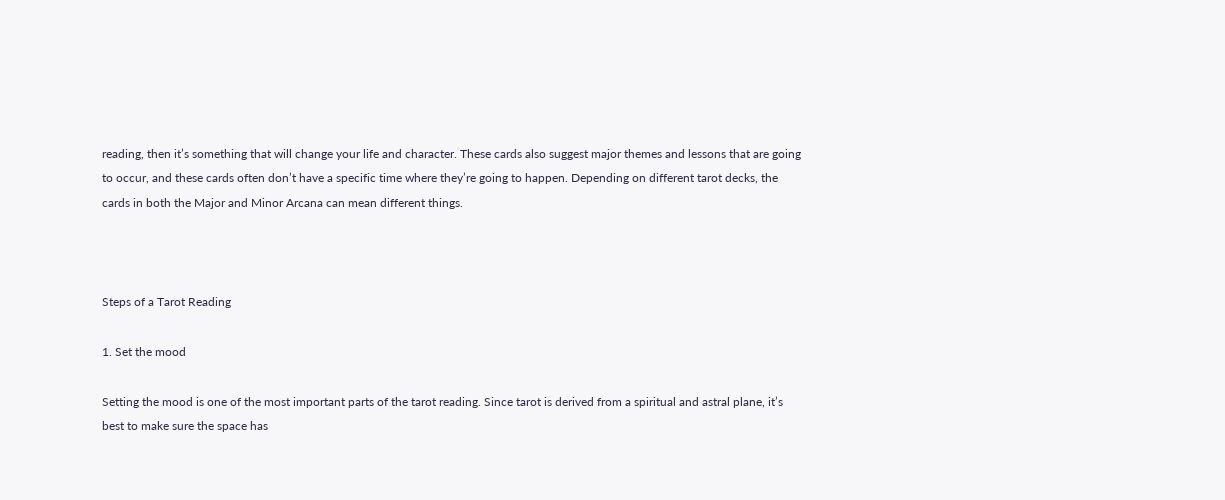reading, then it’s something that will change your life and character. These cards also suggest major themes and lessons that are going to occur, and these cards often don’t have a specific time where they’re going to happen. Depending on different tarot decks, the cards in both the Major and Minor Arcana can mean different things.



Steps of a Tarot Reading

1. Set the mood

Setting the mood is one of the most important parts of the tarot reading. Since tarot is derived from a spiritual and astral plane, it’s best to make sure the space has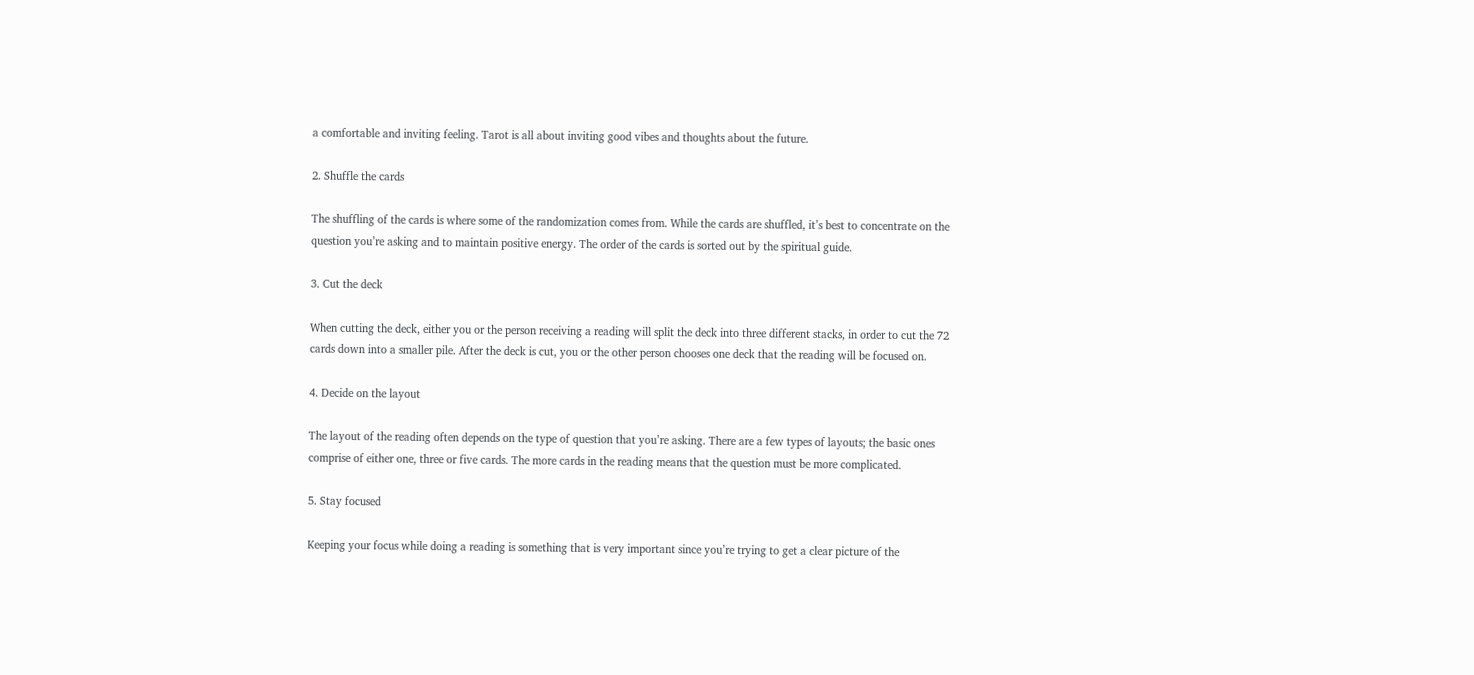a comfortable and inviting feeling. Tarot is all about inviting good vibes and thoughts about the future.

2. Shuffle the cards

The shuffling of the cards is where some of the randomization comes from. While the cards are shuffled, it’s best to concentrate on the question you’re asking and to maintain positive energy. The order of the cards is sorted out by the spiritual guide.

3. Cut the deck

When cutting the deck, either you or the person receiving a reading will split the deck into three different stacks, in order to cut the 72 cards down into a smaller pile. After the deck is cut, you or the other person chooses one deck that the reading will be focused on.

4. Decide on the layout

The layout of the reading often depends on the type of question that you’re asking. There are a few types of layouts; the basic ones comprise of either one, three or five cards. The more cards in the reading means that the question must be more complicated.

5. Stay focused

Keeping your focus while doing a reading is something that is very important since you’re trying to get a clear picture of the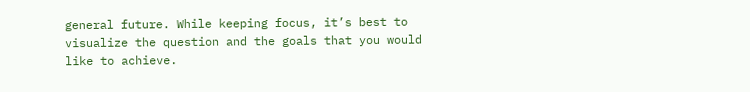general future. While keeping focus, it’s best to visualize the question and the goals that you would like to achieve.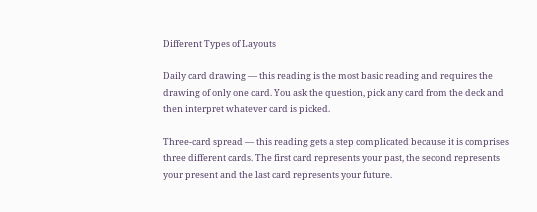Different Types of Layouts

Daily card drawing — this reading is the most basic reading and requires the drawing of only one card. You ask the question, pick any card from the deck and then interpret whatever card is picked.

Three-card spread — this reading gets a step complicated because it is comprises three different cards. The first card represents your past, the second represents your present and the last card represents your future.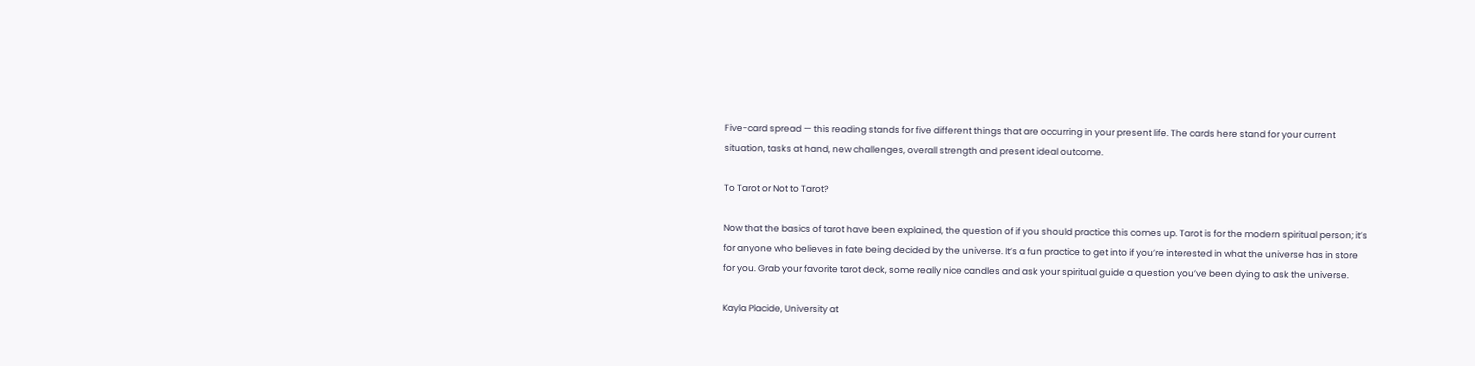Five-card spread — this reading stands for five different things that are occurring in your present life. The cards here stand for your current situation, tasks at hand, new challenges, overall strength and present ideal outcome.

To Tarot or Not to Tarot?

Now that the basics of tarot have been explained, the question of if you should practice this comes up. Tarot is for the modern spiritual person; it’s for anyone who believes in fate being decided by the universe. It’s a fun practice to get into if you’re interested in what the universe has in store for you. Grab your favorite tarot deck, some really nice candles and ask your spiritual guide a question you’ve been dying to ask the universe.

Kayla Placide, University at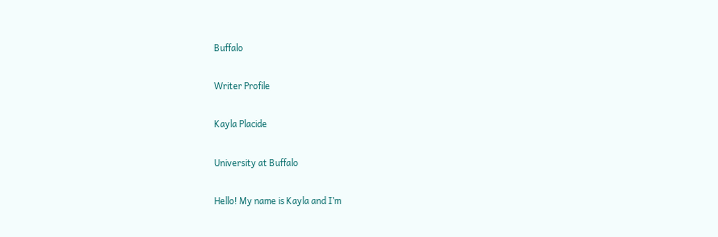Buffalo

Writer Profile

Kayla Placide

University at Buffalo

Hello! My name is Kayla and I’m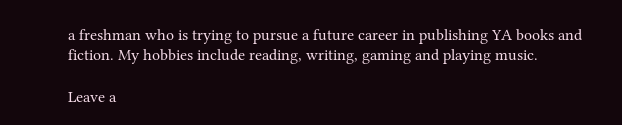a freshman who is trying to pursue a future career in publishing YA books and fiction. My hobbies include reading, writing, gaming and playing music.

Leave a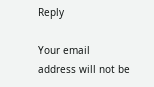Reply

Your email address will not be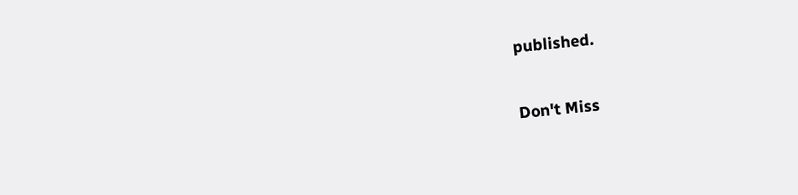published.

Don't Miss